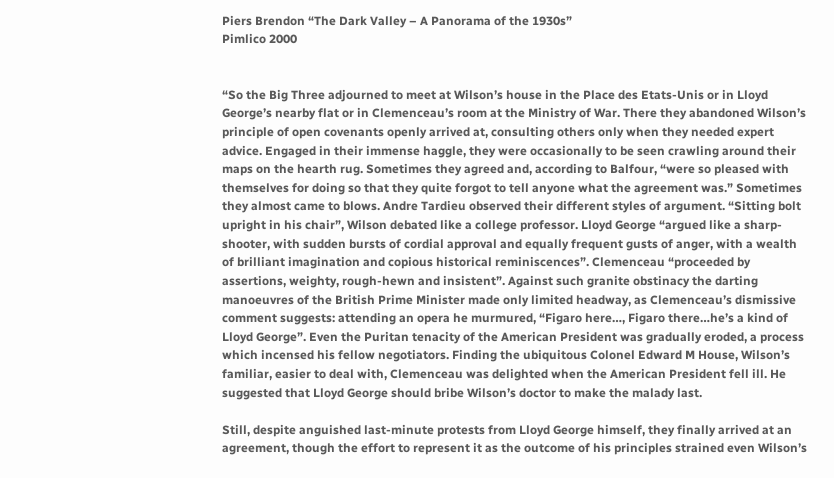Piers Brendon “The Dark Valley – A Panorama of the 1930s”
Pimlico 2000


“So the Big Three adjourned to meet at Wilson’s house in the Place des Etats-Unis or in Lloyd George’s nearby flat or in Clemenceau’s room at the Ministry of War. There they abandoned Wilson’s principle of open covenants openly arrived at, consulting others only when they needed expert advice. Engaged in their immense haggle, they were occasionally to be seen crawling around their maps on the hearth rug. Sometimes they agreed and, according to Balfour, “were so pleased with themselves for doing so that they quite forgot to tell anyone what the agreement was.” Sometimes they almost came to blows. Andre Tardieu observed their different styles of argument. “Sitting bolt upright in his chair”, Wilson debated like a college professor. Lloyd George “argued like a sharp-shooter, with sudden bursts of cordial approval and equally frequent gusts of anger, with a wealth of brilliant imagination and copious historical reminiscences”. Clemenceau “proceeded by assertions, weighty, rough-hewn and insistent”. Against such granite obstinacy the darting manoeuvres of the British Prime Minister made only limited headway, as Clemenceau’s dismissive comment suggests: attending an opera he murmured, “Figaro here…, Figaro there…he’s a kind of Lloyd George”. Even the Puritan tenacity of the American President was gradually eroded, a process which incensed his fellow negotiators. Finding the ubiquitous Colonel Edward M House, Wilson’s familiar, easier to deal with, Clemenceau was delighted when the American President fell ill. He suggested that Lloyd George should bribe Wilson’s doctor to make the malady last.

Still, despite anguished last-minute protests from Lloyd George himself, they finally arrived at an agreement, though the effort to represent it as the outcome of his principles strained even Wilson’s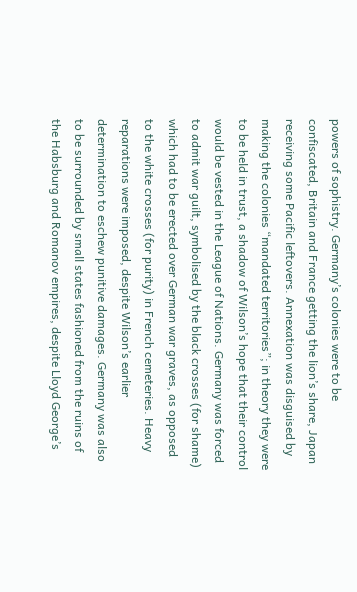powers of sophistry. Germany’s colonies were to be confiscated, Britain and France getting the lion’s share, Japan receiving some Pacific leftovers. Annexation was disguised by making the colonies “mandated territories”; in theory they were to be held in trust, a shadow of Wilson’s hope that their control would be vested in the League of Nations. Germany was forced to admit war guilt, symbolised by the black crosses (for shame) which had to be erected over German war graves, as opposed to the white crosses (for purity) in French cemeteries. Heavy reparations were imposed, despite Wilson’s earlier determination to eschew punitive damages. Germany was also to be surrounded by small states fashioned from the ruins of the Habsburg and Romanov empires, despite Lloyd George’s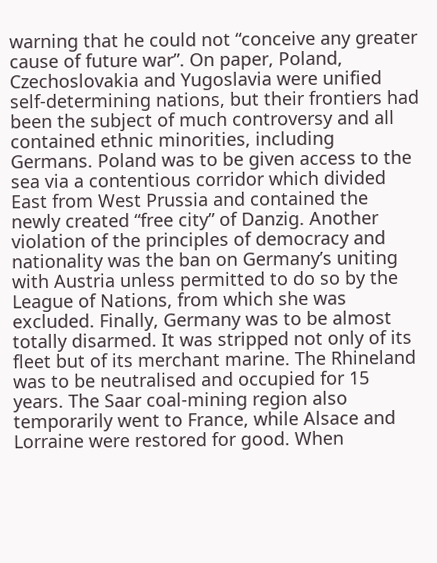warning that he could not “conceive any greater cause of future war”. On paper, Poland, Czechoslovakia and Yugoslavia were unified self-determining nations, but their frontiers had been the subject of much controversy and all contained ethnic minorities, including Germans. Poland was to be given access to the sea via a contentious corridor which divided East from West Prussia and contained the newly created “free city” of Danzig. Another violation of the principles of democracy and nationality was the ban on Germany’s uniting with Austria unless permitted to do so by the League of Nations, from which she was excluded. Finally, Germany was to be almost totally disarmed. It was stripped not only of its fleet but of its merchant marine. The Rhineland was to be neutralised and occupied for 15 years. The Saar coal-mining region also temporarily went to France, while Alsace and Lorraine were restored for good. When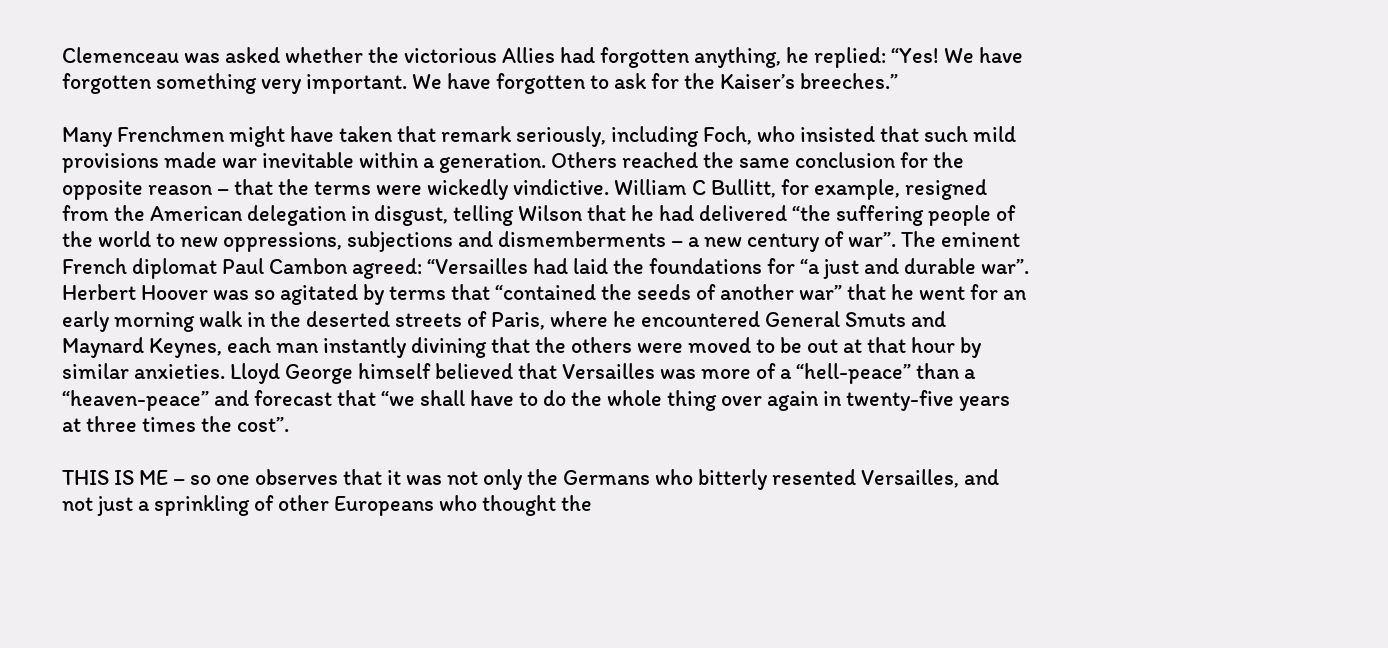Clemenceau was asked whether the victorious Allies had forgotten anything, he replied: “Yes! We have forgotten something very important. We have forgotten to ask for the Kaiser’s breeches.”

Many Frenchmen might have taken that remark seriously, including Foch, who insisted that such mild provisions made war inevitable within a generation. Others reached the same conclusion for the opposite reason – that the terms were wickedly vindictive. William C Bullitt, for example, resigned from the American delegation in disgust, telling Wilson that he had delivered “the suffering people of the world to new oppressions, subjections and dismemberments – a new century of war”. The eminent French diplomat Paul Cambon agreed: “Versailles had laid the foundations for “a just and durable war”. Herbert Hoover was so agitated by terms that “contained the seeds of another war” that he went for an early morning walk in the deserted streets of Paris, where he encountered General Smuts and Maynard Keynes, each man instantly divining that the others were moved to be out at that hour by similar anxieties. Lloyd George himself believed that Versailles was more of a “hell-peace” than a “heaven-peace” and forecast that “we shall have to do the whole thing over again in twenty-five years at three times the cost”.

THIS IS ME – so one observes that it was not only the Germans who bitterly resented Versailles, and not just a sprinkling of other Europeans who thought the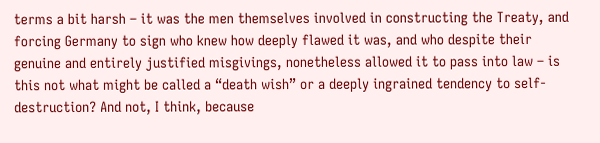terms a bit harsh – it was the men themselves involved in constructing the Treaty, and forcing Germany to sign who knew how deeply flawed it was, and who despite their genuine and entirely justified misgivings, nonetheless allowed it to pass into law – is this not what might be called a “death wish” or a deeply ingrained tendency to self-destruction? And not, I think, because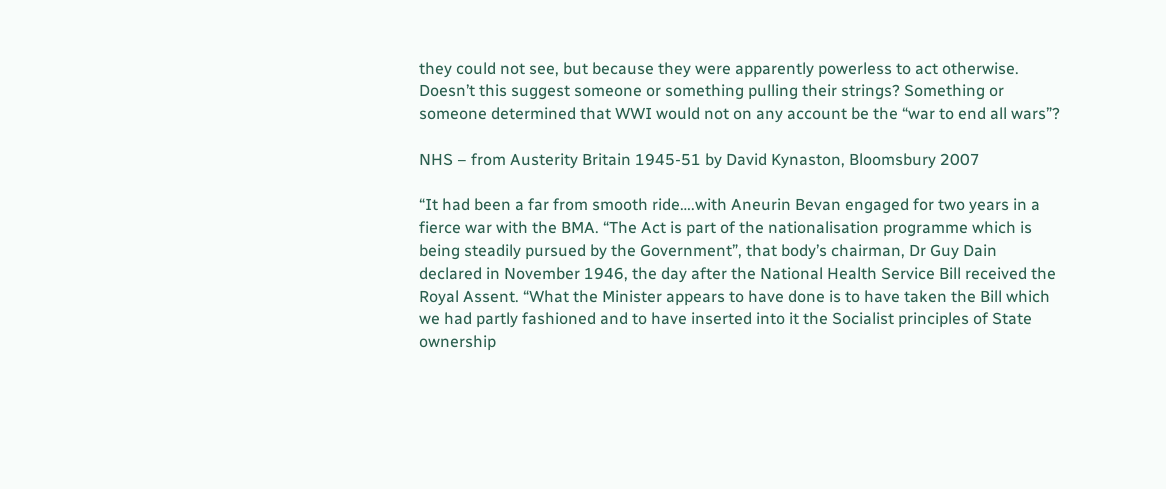they could not see, but because they were apparently powerless to act otherwise. Doesn’t this suggest someone or something pulling their strings? Something or someone determined that WWI would not on any account be the “war to end all wars”?

NHS – from Austerity Britain 1945-51 by David Kynaston, Bloomsbury 2007

“It had been a far from smooth ride….with Aneurin Bevan engaged for two years in a fierce war with the BMA. “The Act is part of the nationalisation programme which is being steadily pursued by the Government”, that body’s chairman, Dr Guy Dain declared in November 1946, the day after the National Health Service Bill received the Royal Assent. “What the Minister appears to have done is to have taken the Bill which we had partly fashioned and to have inserted into it the Socialist principles of State ownership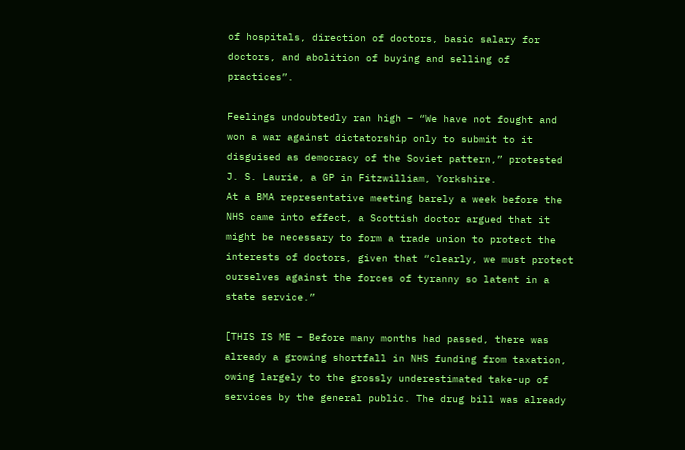of hospitals, direction of doctors, basic salary for doctors, and abolition of buying and selling of practices”.

Feelings undoubtedly ran high – “We have not fought and won a war against dictatorship only to submit to it disguised as democracy of the Soviet pattern,” protested J. S. Laurie, a GP in Fitzwilliam, Yorkshire.
At a BMA representative meeting barely a week before the NHS came into effect, a Scottish doctor argued that it might be necessary to form a trade union to protect the interests of doctors, given that “clearly, we must protect ourselves against the forces of tyranny so latent in a state service.”

[THIS IS ME – Before many months had passed, there was already a growing shortfall in NHS funding from taxation, owing largely to the grossly underestimated take-up of services by the general public. The drug bill was already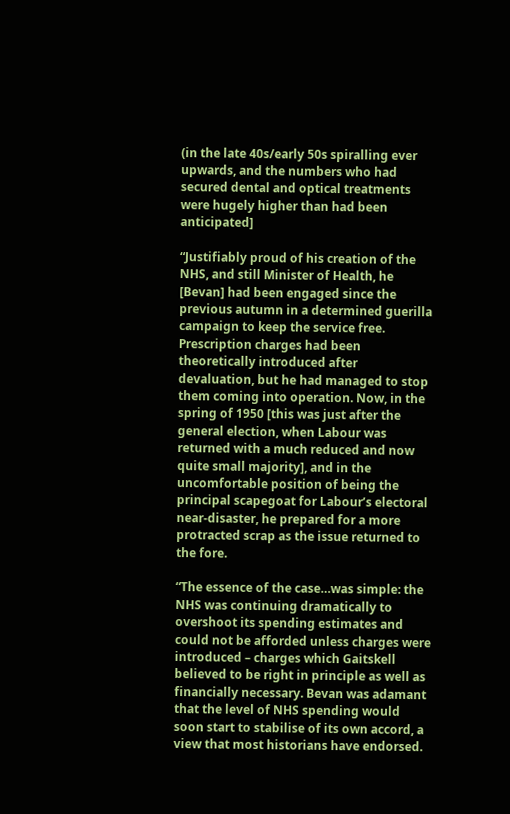(in the late 40s/early 50s spiralling ever upwards, and the numbers who had secured dental and optical treatments were hugely higher than had been anticipated]

“Justifiably proud of his creation of the NHS, and still Minister of Health, he [Bevan] had been engaged since the previous autumn in a determined guerilla campaign to keep the service free. Prescription charges had been theoretically introduced after devaluation, but he had managed to stop them coming into operation. Now, in the spring of 1950 [this was just after the general election, when Labour was returned with a much reduced and now quite small majority], and in the uncomfortable position of being the principal scapegoat for Labour’s electoral near-disaster, he prepared for a more protracted scrap as the issue returned to the fore.

“The essence of the case…was simple: the NHS was continuing dramatically to overshoot its spending estimates and could not be afforded unless charges were introduced – charges which Gaitskell believed to be right in principle as well as financially necessary. Bevan was adamant that the level of NHS spending would soon start to stabilise of its own accord, a view that most historians have endorsed.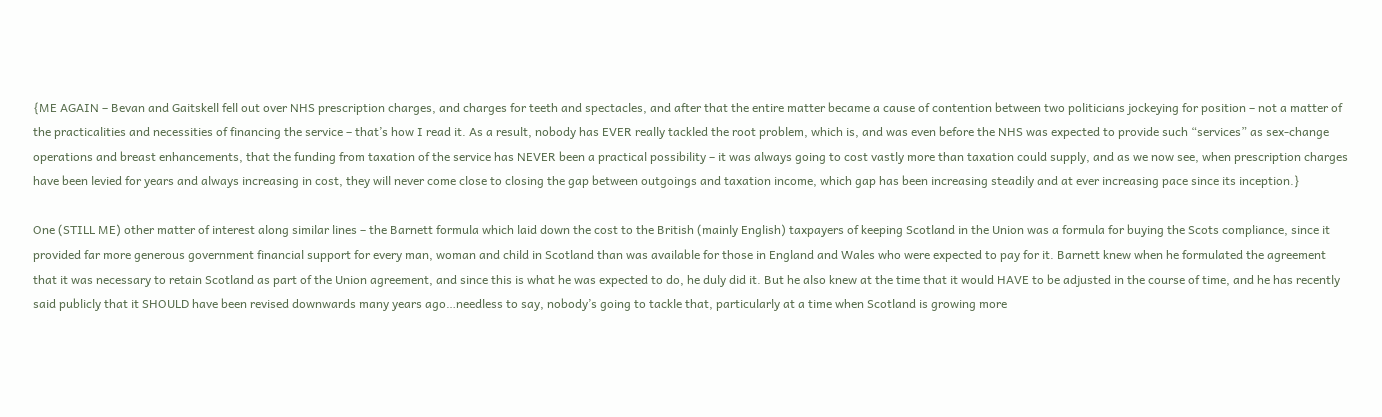{ME AGAIN – Bevan and Gaitskell fell out over NHS prescription charges, and charges for teeth and spectacles, and after that the entire matter became a cause of contention between two politicians jockeying for position – not a matter of the practicalities and necessities of financing the service – that’s how I read it. As a result, nobody has EVER really tackled the root problem, which is, and was even before the NHS was expected to provide such “services” as sex-change operations and breast enhancements, that the funding from taxation of the service has NEVER been a practical possibility – it was always going to cost vastly more than taxation could supply, and as we now see, when prescription charges have been levied for years and always increasing in cost, they will never come close to closing the gap between outgoings and taxation income, which gap has been increasing steadily and at ever increasing pace since its inception.}

One (STILL ME) other matter of interest along similar lines – the Barnett formula which laid down the cost to the British (mainly English) taxpayers of keeping Scotland in the Union was a formula for buying the Scots compliance, since it provided far more generous government financial support for every man, woman and child in Scotland than was available for those in England and Wales who were expected to pay for it. Barnett knew when he formulated the agreement that it was necessary to retain Scotland as part of the Union agreement, and since this is what he was expected to do, he duly did it. But he also knew at the time that it would HAVE to be adjusted in the course of time, and he has recently said publicly that it SHOULD have been revised downwards many years ago…needless to say, nobody’s going to tackle that, particularly at a time when Scotland is growing more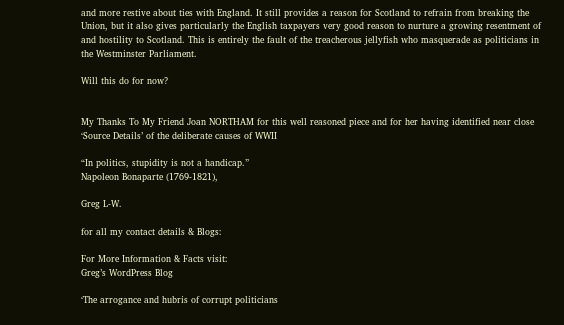and more restive about ties with England. It still provides a reason for Scotland to refrain from breaking the Union, but it also gives particularly the English taxpayers very good reason to nurture a growing resentment of and hostility to Scotland. This is entirely the fault of the treacherous jellyfish who masquerade as politicians in the Westminster Parliament.

Will this do for now?


My Thanks To My Friend Joan NORTHAM for this well reasoned piece and for her having identified near close ‘Source Details’ of the deliberate causes of WWII

“In politics, stupidity is not a handicap.”
Napoleon Bonaparte (1769-1821),

Greg L-W.

for all my contact details & Blogs:

For More Information & Facts visit:
Greg’s WordPress Blog

‘The arrogance and hubris of corrupt politicians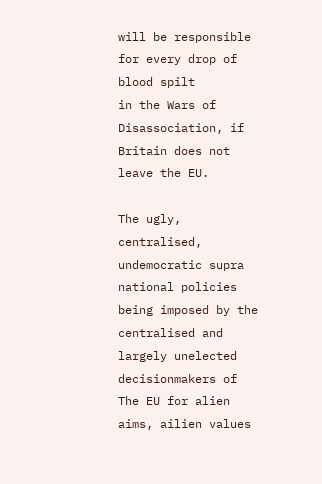will be responsible for every drop of blood spilt
in the Wars of Disassociation, if Britain does not
leave the EU.

The ugly, centralised, undemocratic supra national policies being imposed by the centralised and largely unelected decisionmakers of The EU for alien aims, ailien values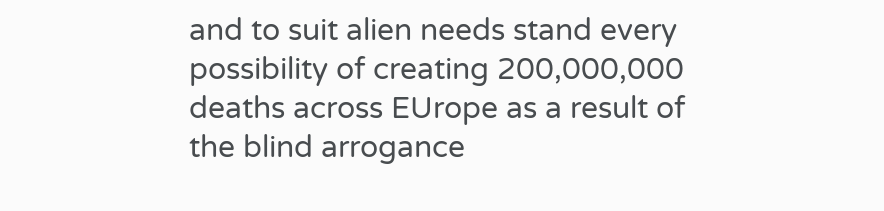and to suit alien needs stand every possibility of creating 200,000,000 deaths across EUrope as a result of the blind arrogance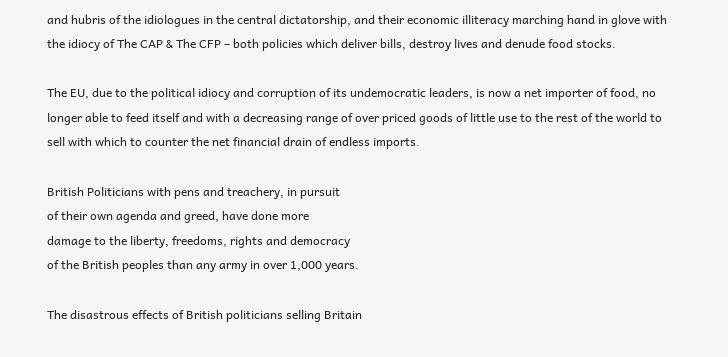and hubris of the idiologues in the central dictatorship, and their economic illiteracy marching hand in glove with the idiocy of The CAP & The CFP – both policies which deliver bills, destroy lives and denude food stocks.

The EU, due to the political idiocy and corruption of its undemocratic leaders, is now a net importer of food, no longer able to feed itself and with a decreasing range of over priced goods of little use to the rest of the world to sell with which to counter the net financial drain of endless imports.

British Politicians with pens and treachery, in pursuit
of their own agenda and greed, have done more
damage to the liberty, freedoms, rights and democracy
of the British peoples than any army in over 1,000 years.

The disastrous effects of British politicians selling Britain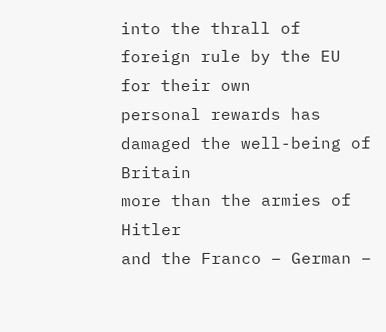into the thrall of foreign rule by the EU for their own
personal rewards has damaged the well-being of Britain
more than the armies of Hitler
and the Franco – German –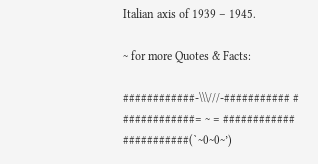Italian axis of 1939 – 1945.

~ for more Quotes & Facts:

############-\\\///-########### #
############= ~ = ############
###########(`~0~0~’)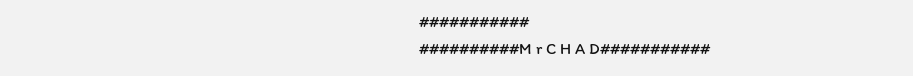###########
##########M r C H A D###########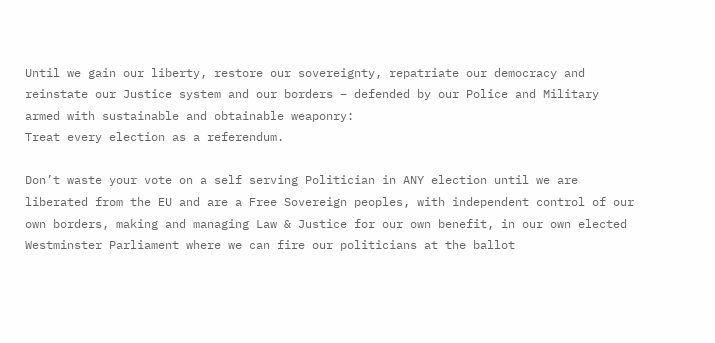Until we gain our liberty, restore our sovereignty, repatriate our democracy and reinstate our Justice system and our borders – defended by our Police and Military armed with sustainable and obtainable weaponry:
Treat every election as a referendum.

Don’t waste your vote on a self serving Politician in ANY election until we are liberated from the EU and are a Free Sovereign peoples, with independent control of our own borders, making and managing Law & Justice for our own benefit, in our own elected Westminster Parliament where we can fire our politicians at the ballot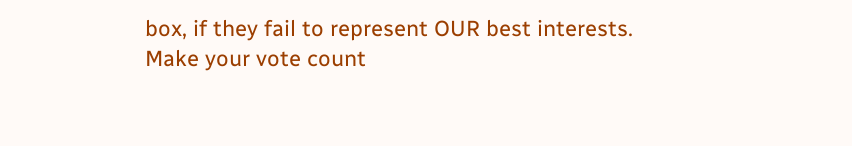box, if they fail to represent OUR best interests.
Make your vote count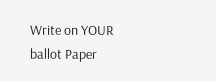Write on YOUR ballot Paper